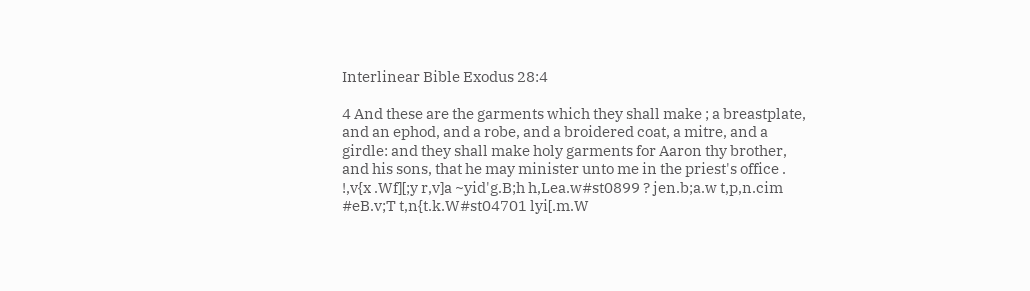Interlinear Bible Exodus 28:4

4 And these are the garments which they shall make ; a breastplate, and an ephod, and a robe, and a broidered coat, a mitre, and a girdle: and they shall make holy garments for Aaron thy brother, and his sons, that he may minister unto me in the priest's office .
!,v{x .Wf][;y r,v]a ~yid'g.B;h h,Lea.w#st0899 ? jen.b;a.w t,p,n.cim #eB.v;T t,n{t.k.W#st04701 lyi[.m.W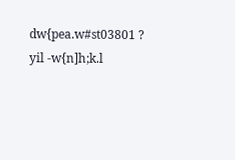dw{pea.w#st03801 ? yil -w{n]h;k.l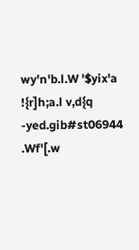wy'n'b.l.W '$yix'a !{r]h;a.l v,d{q -yed.gib#st06944 .Wf'[.w